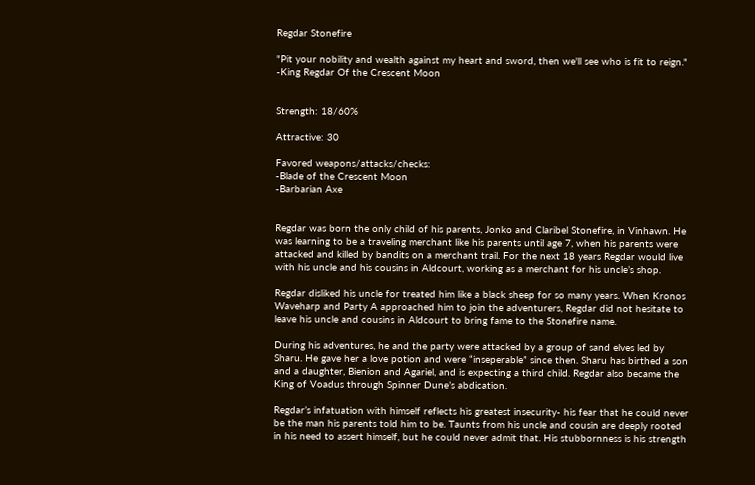Regdar Stonefire

"Pit your nobility and wealth against my heart and sword, then we'll see who is fit to reign." -King Regdar Of the Crescent Moon


Strength: 18/60%

Attractive: 30

Favored weapons/attacks/checks:
-Blade of the Crescent Moon
-Barbarian Axe


Regdar was born the only child of his parents, Jonko and Claribel Stonefire, in Vinhawn. He was learning to be a traveling merchant like his parents until age 7, when his parents were attacked and killed by bandits on a merchant trail. For the next 18 years Regdar would live with his uncle and his cousins in Aldcourt, working as a merchant for his uncle’s shop.

Regdar disliked his uncle for treated him like a black sheep for so many years. When Kronos Waveharp and Party A approached him to join the adventurers, Regdar did not hesitate to leave his uncle and cousins in Aldcourt to bring fame to the Stonefire name.

During his adventures, he and the party were attacked by a group of sand elves led by Sharu. He gave her a love potion and were “inseperable” since then. Sharu has birthed a son and a daughter, Bienion and Agariel, and is expecting a third child. Regdar also became the King of Voadus through Spinner Dune’s abdication.

Regdar’s infatuation with himself reflects his greatest insecurity- his fear that he could never be the man his parents told him to be. Taunts from his uncle and cousin are deeply rooted in his need to assert himself, but he could never admit that. His stubbornness is his strength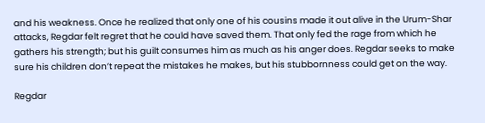and his weakness. Once he realized that only one of his cousins made it out alive in the Urum-Shar attacks, Regdar felt regret that he could have saved them. That only fed the rage from which he gathers his strength; but his guilt consumes him as much as his anger does. Regdar seeks to make sure his children don’t repeat the mistakes he makes, but his stubbornness could get on the way.

Regdar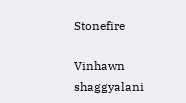Stonefire

Vinhawn shaggyalani